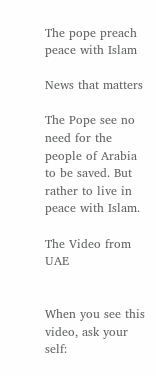The pope preach peace with Islam

News that matters

The Pope see no need for the people of Arabia to be saved. But rather to live in peace with Islam.

The Video from UAE


When you see this video, ask your self: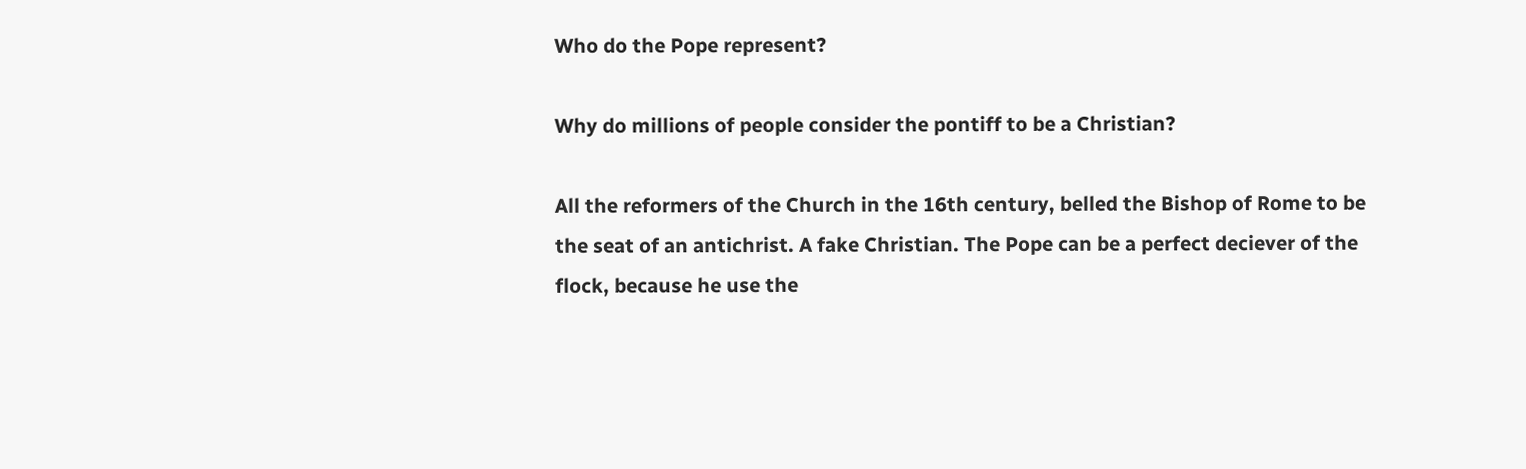Who do the Pope represent?

Why do millions of people consider the pontiff to be a Christian?

All the reformers of the Church in the 16th century, belled the Bishop of Rome to be the seat of an antichrist. A fake Christian. The Pope can be a perfect deciever of the flock, because he use the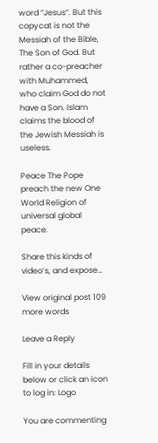word “Jesus“. But this copycat is not the Messiah of the Bible, The Son of God. But rather a co-preacher with Muhammed, who claim God do not have a Son. Islam claims the blood of the Jewish Messiah is useless.

Peace The Pope preach the new One World Religion of universal global peace.

Share this kinds of video’s, and expose…

View original post 109 more words

Leave a Reply

Fill in your details below or click an icon to log in: Logo

You are commenting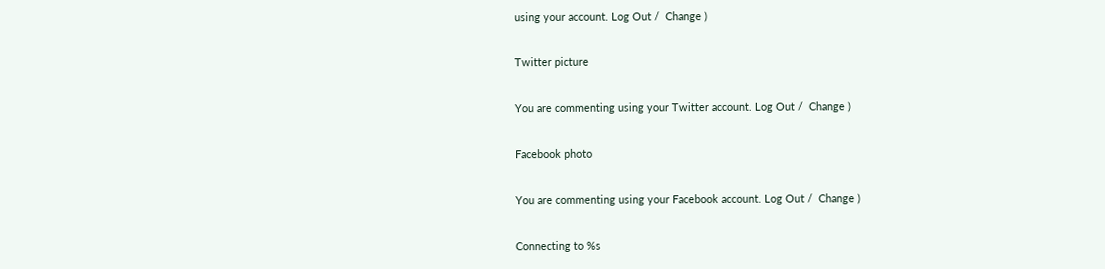using your account. Log Out /  Change )

Twitter picture

You are commenting using your Twitter account. Log Out /  Change )

Facebook photo

You are commenting using your Facebook account. Log Out /  Change )

Connecting to %s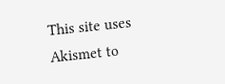This site uses Akismet to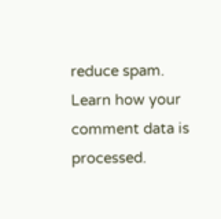reduce spam. Learn how your comment data is processed.